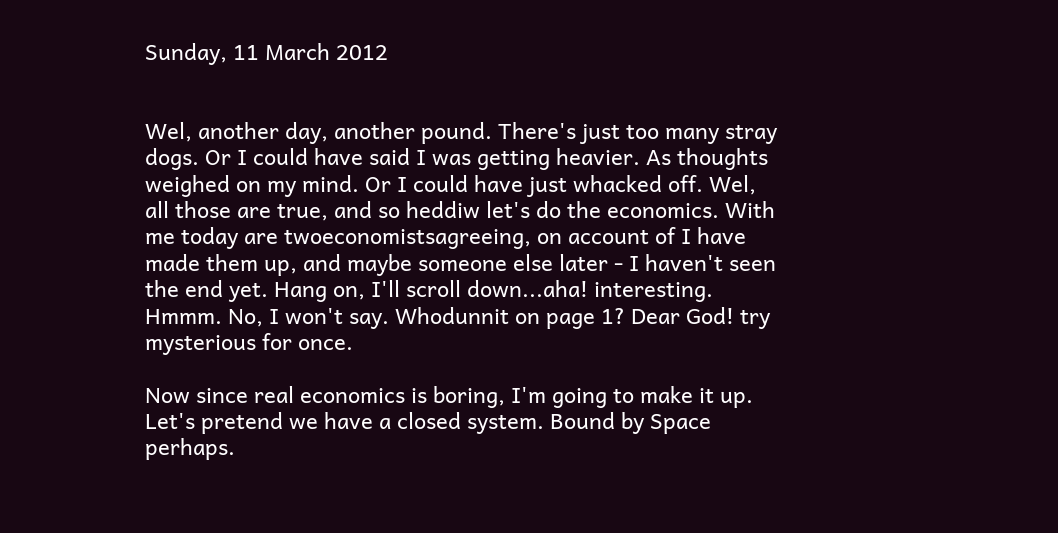Sunday, 11 March 2012


Wel, another day, another pound. There's just too many stray dogs. Or I could have said I was getting heavier. As thoughts weighed on my mind. Or I could have just whacked off. Wel, all those are true, and so heddiw let's do the economics. With me today are twoeconomistsagreeing, on account of I have made them up, and maybe someone else later - I haven't seen the end yet. Hang on, I'll scroll down...aha! interesting. Hmmm. No, I won't say. Whodunnit on page 1? Dear God! try mysterious for once.

Now since real economics is boring, I'm going to make it up. Let's pretend we have a closed system. Bound by Space perhaps.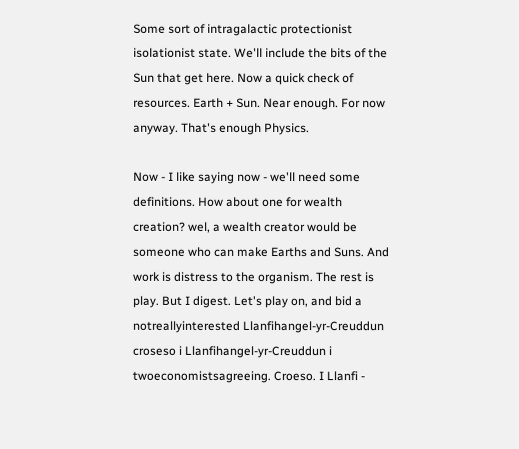Some sort of intragalactic protectionist isolationist state. We'll include the bits of the Sun that get here. Now a quick check of resources. Earth + Sun. Near enough. For now anyway. That's enough Physics.

Now - I like saying now - we'll need some definitions. How about one for wealth creation? wel, a wealth creator would be someone who can make Earths and Suns. And work is distress to the organism. The rest is play. But I digest. Let's play on, and bid a notreallyinterested Llanfihangel-yr-Creuddun croseso i Llanfihangel-yr-Creuddun i twoeconomistsagreeing. Croeso. I Llanfi -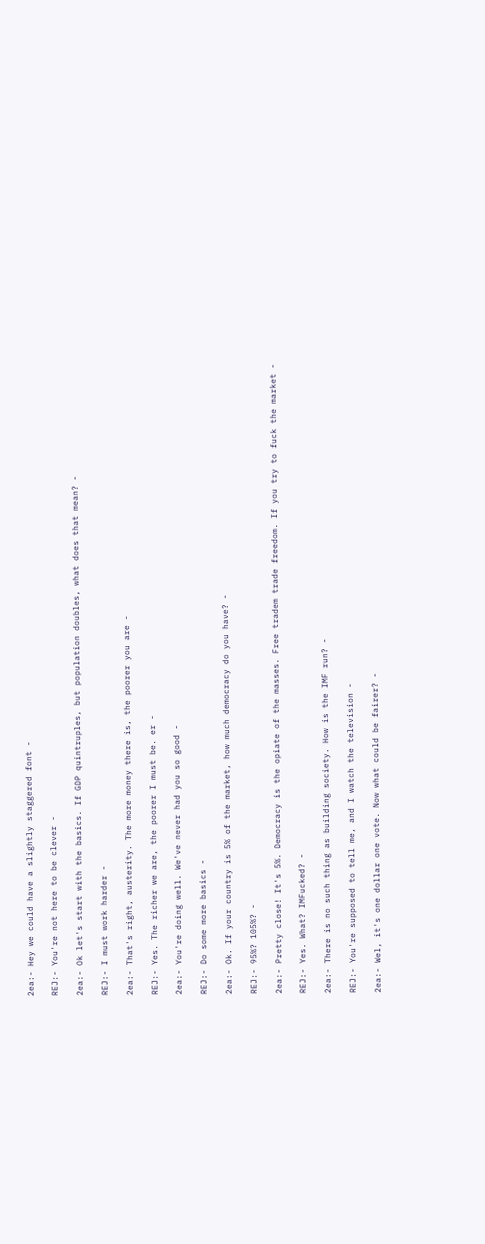2ea:- Hey we could have a slightly staggered font -

REJ:- You're not here to be clever -

2ea:- Ok let's start with the basics. If GDP quintruples, but population doubles, what does that mean? -

REJ:- I must work harder -

2ea:- That's right, austerity. The more money there is, the poorer you are -

REJ:- Yes. The richer we are, the poorer I must be. er -

2ea:- You're doing well. We've never had you so good -

REJ:- Do some more basics -

2ea:- Ok. If your country is 5% of the market, how much democracy do you have? -

REJ:- 95%? 105%? -

2ea:- Pretty close! It's 5%. Democracy is the opiate of the masses. Free tradem trade freedom. If you try to fuck the market -

REJ:- Yes. What? IMFucked? -

2ea:- There is no such thing as building society. How is the IMF run? -

REJ:- You're supposed to tell me, and I watch the television -

2ea:- Wel, it's one dollar one vote. Now what could be fairer? -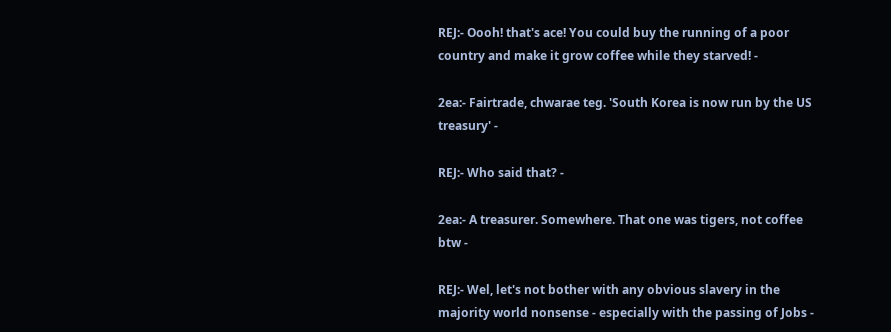REJ:- Oooh! that's ace! You could buy the running of a poor country and make it grow coffee while they starved! -

2ea:- Fairtrade, chwarae teg. 'South Korea is now run by the US treasury' -

REJ:- Who said that? -

2ea:- A treasurer. Somewhere. That one was tigers, not coffee btw -

REJ:- Wel, let's not bother with any obvious slavery in the majority world nonsense - especially with the passing of Jobs -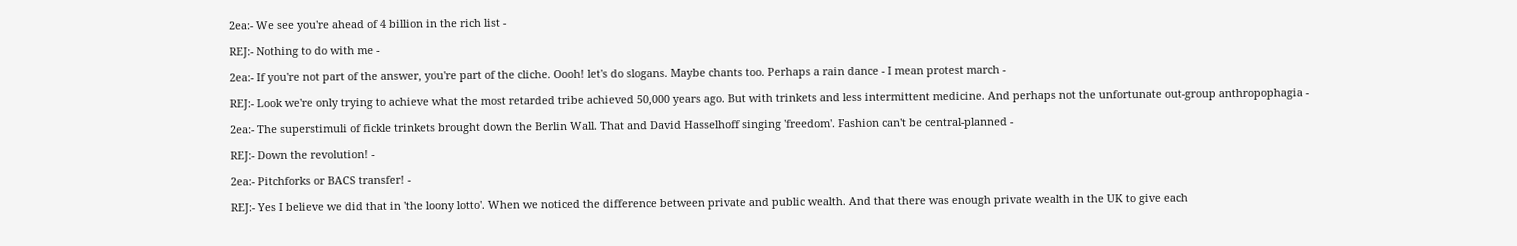2ea:- We see you're ahead of 4 billion in the rich list -

REJ:- Nothing to do with me -

2ea:- If you're not part of the answer, you're part of the cliche. Oooh! let's do slogans. Maybe chants too. Perhaps a rain dance - I mean protest march -

REJ:- Look we're only trying to achieve what the most retarded tribe achieved 50,000 years ago. But with trinkets and less intermittent medicine. And perhaps not the unfortunate out-group anthropophagia -

2ea:- The superstimuli of fickle trinkets brought down the Berlin Wall. That and David Hasselhoff singing 'freedom'. Fashion can't be central-planned -

REJ:- Down the revolution! -

2ea:- Pitchforks or BACS transfer! -

REJ:- Yes I believe we did that in 'the loony lotto'. When we noticed the difference between private and public wealth. And that there was enough private wealth in the UK to give each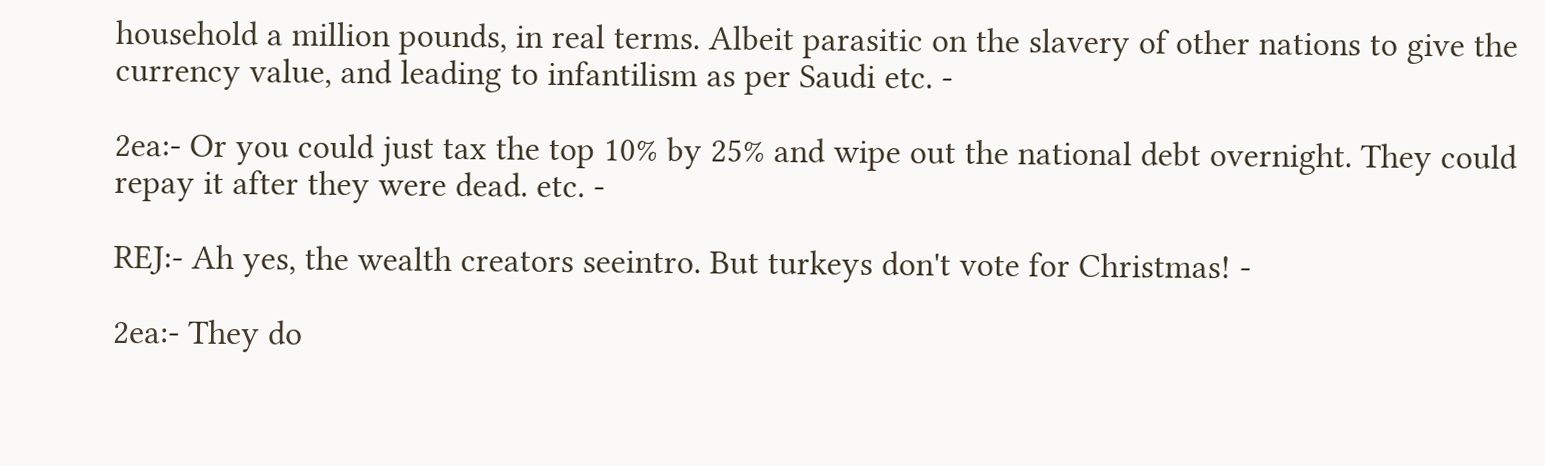household a million pounds, in real terms. Albeit parasitic on the slavery of other nations to give the currency value, and leading to infantilism as per Saudi etc. -

2ea:- Or you could just tax the top 10% by 25% and wipe out the national debt overnight. They could repay it after they were dead. etc. -

REJ:- Ah yes, the wealth creators seeintro. But turkeys don't vote for Christmas! -

2ea:- They do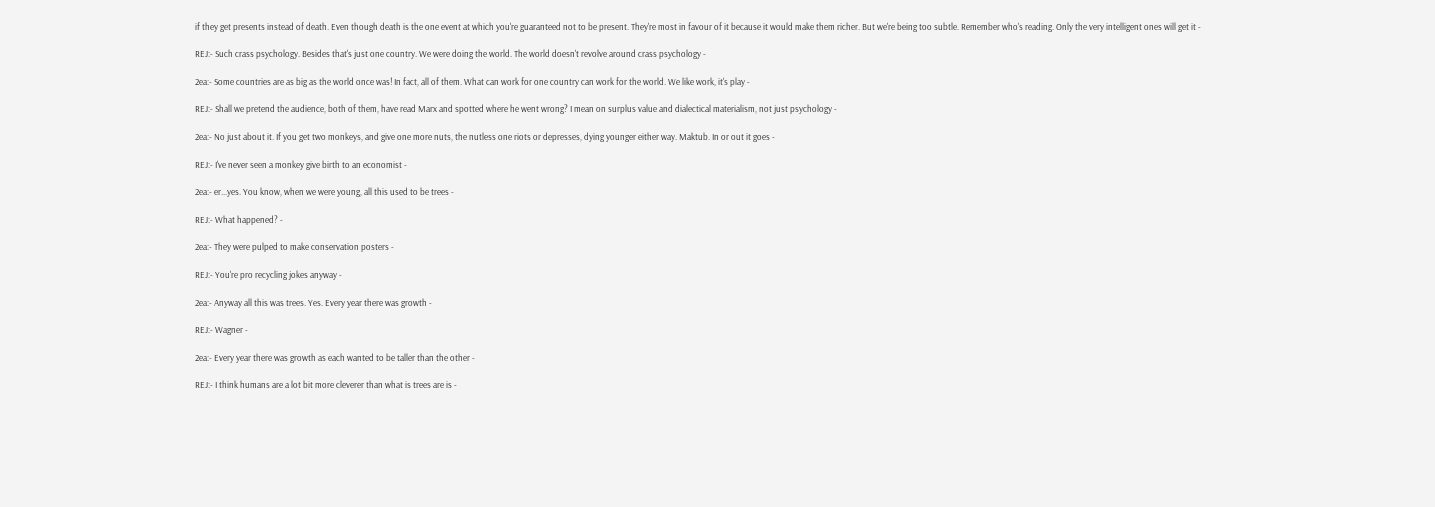if they get presents instead of death. Even though death is the one event at which you're guaranteed not to be present. They're most in favour of it because it would make them richer. But we're being too subtle. Remember who's reading. Only the very intelligent ones will get it -

REJ:- Such crass psychology. Besides that's just one country. We were doing the world. The world doesn't revolve around crass psychology -

2ea:- Some countries are as big as the world once was! In fact, all of them. What can work for one country can work for the world. We like work, it's play -

REJ:- Shall we pretend the audience, both of them, have read Marx and spotted where he went wrong? I mean on surplus value and dialectical materialism, not just psychology -

2ea:- No just about it. If you get two monkeys, and give one more nuts, the nutless one riots or depresses, dying younger either way. Maktub. In or out it goes -

REJ:- I've never seen a monkey give birth to an economist -

2ea:- er...yes. You know, when we were young, all this used to be trees -

REJ:- What happened? -

2ea:- They were pulped to make conservation posters -

REJ:- You're pro recycling jokes anyway -

2ea:- Anyway all this was trees. Yes. Every year there was growth -

REJ:- Wagner -

2ea:- Every year there was growth as each wanted to be taller than the other -

REJ:- I think humans are a lot bit more cleverer than what is trees are is -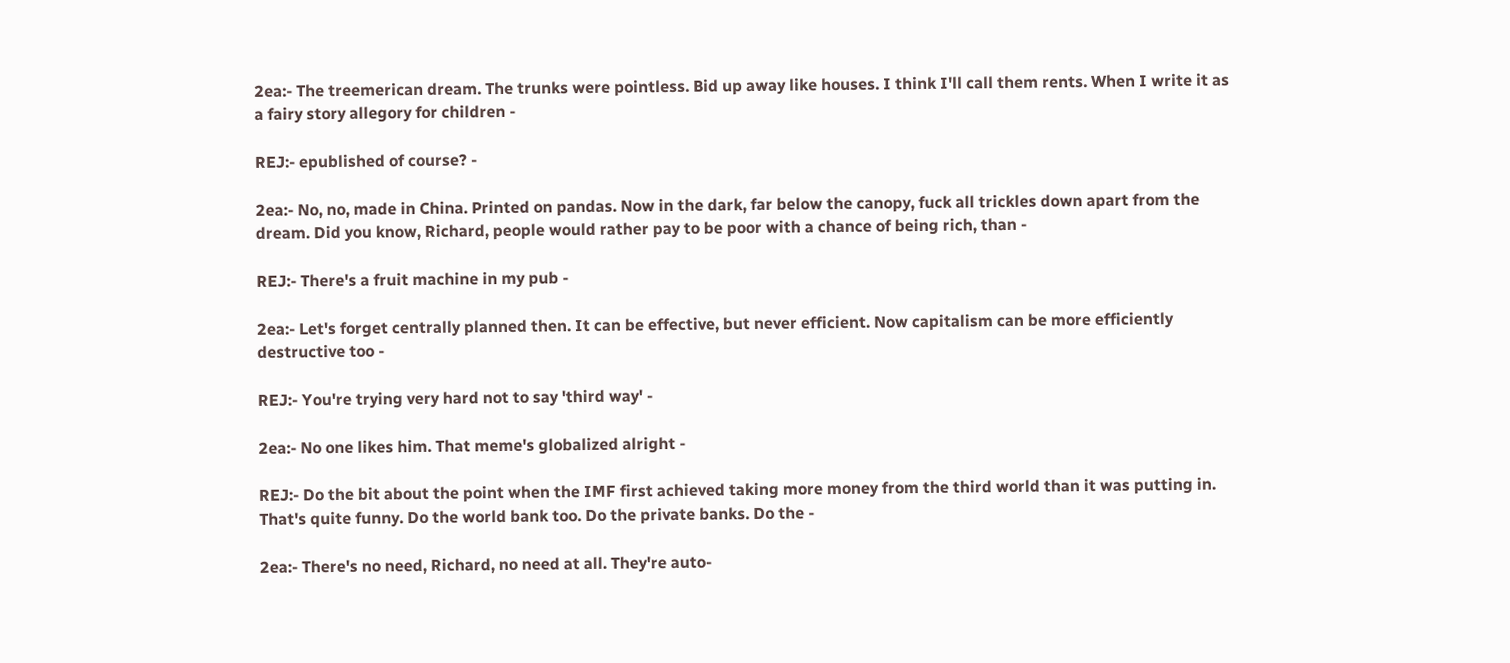2ea:- The treemerican dream. The trunks were pointless. Bid up away like houses. I think I'll call them rents. When I write it as a fairy story allegory for children -

REJ:- epublished of course? -

2ea:- No, no, made in China. Printed on pandas. Now in the dark, far below the canopy, fuck all trickles down apart from the dream. Did you know, Richard, people would rather pay to be poor with a chance of being rich, than -

REJ:- There's a fruit machine in my pub -

2ea:- Let's forget centrally planned then. It can be effective, but never efficient. Now capitalism can be more efficiently destructive too -

REJ:- You're trying very hard not to say 'third way' -

2ea:- No one likes him. That meme's globalized alright -

REJ:- Do the bit about the point when the IMF first achieved taking more money from the third world than it was putting in. That's quite funny. Do the world bank too. Do the private banks. Do the -

2ea:- There's no need, Richard, no need at all. They're auto-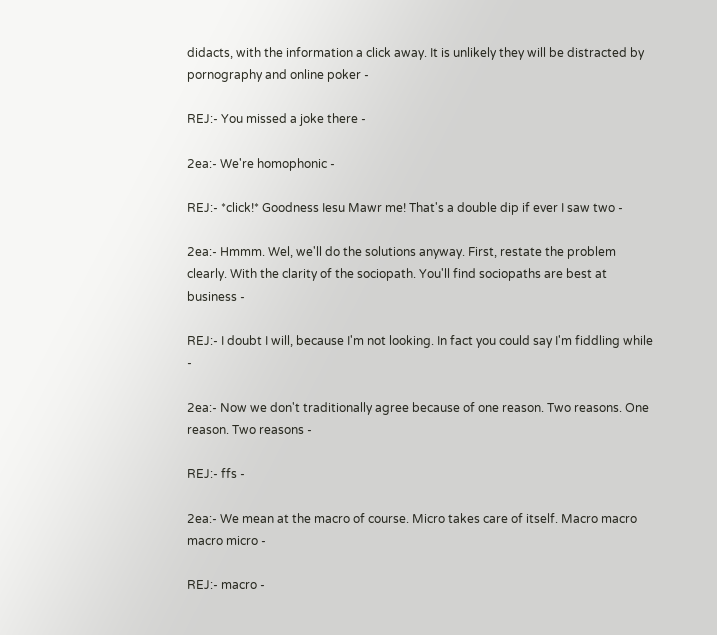didacts, with the information a click away. It is unlikely they will be distracted by pornography and online poker -

REJ:- You missed a joke there -

2ea:- We're homophonic -

REJ:- *click!* Goodness Iesu Mawr me! That's a double dip if ever I saw two -

2ea:- Hmmm. Wel, we'll do the solutions anyway. First, restate the problem clearly. With the clarity of the sociopath. You'll find sociopaths are best at business -

REJ:- I doubt I will, because I'm not looking. In fact you could say I'm fiddling while -

2ea:- Now we don't traditionally agree because of one reason. Two reasons. One reason. Two reasons -

REJ:- ffs -

2ea:- We mean at the macro of course. Micro takes care of itself. Macro macro macro micro -

REJ:- macro -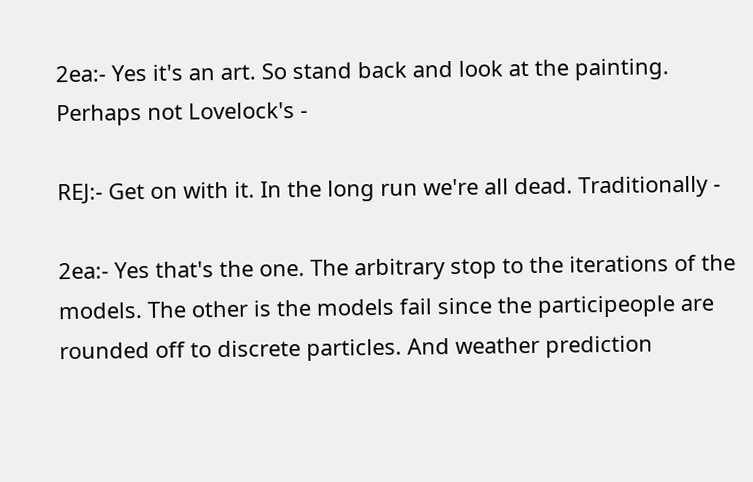2ea:- Yes it's an art. So stand back and look at the painting. Perhaps not Lovelock's -

REJ:- Get on with it. In the long run we're all dead. Traditionally -

2ea:- Yes that's the one. The arbitrary stop to the iterations of the models. The other is the models fail since the participeople are rounded off to discrete particles. And weather prediction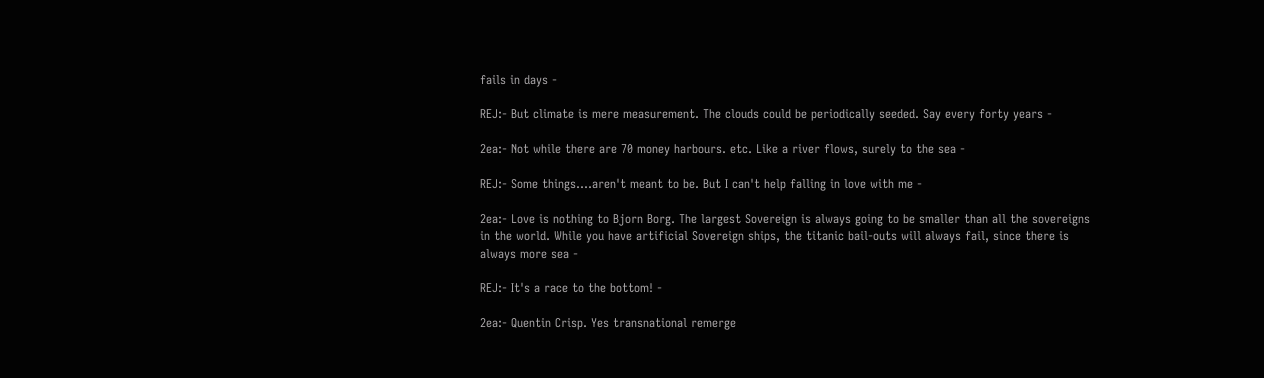fails in days -

REJ:- But climate is mere measurement. The clouds could be periodically seeded. Say every forty years -

2ea:- Not while there are 70 money harbours. etc. Like a river flows, surely to the sea -

REJ:- Some things....aren't meant to be. But I can't help falling in love with me -

2ea:- Love is nothing to Bjorn Borg. The largest Sovereign is always going to be smaller than all the sovereigns in the world. While you have artificial Sovereign ships, the titanic bail-outs will always fail, since there is always more sea -

REJ:- It's a race to the bottom! -

2ea:- Quentin Crisp. Yes transnational remerge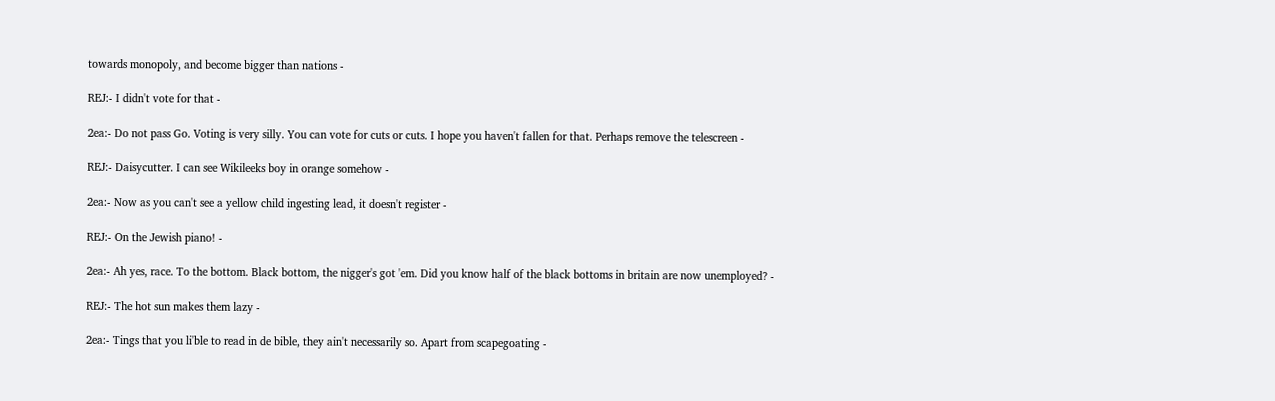towards monopoly, and become bigger than nations -

REJ:- I didn't vote for that -

2ea:- Do not pass Go. Voting is very silly. You can vote for cuts or cuts. I hope you haven't fallen for that. Perhaps remove the telescreen -

REJ:- Daisycutter. I can see Wikileeks boy in orange somehow -

2ea:- Now as you can't see a yellow child ingesting lead, it doesn't register -

REJ:- On the Jewish piano! -

2ea:- Ah yes, race. To the bottom. Black bottom, the nigger's got 'em. Did you know half of the black bottoms in britain are now unemployed? -

REJ:- The hot sun makes them lazy -

2ea:- Tings that you li'ble to read in de bible, they ain't necessarily so. Apart from scapegoating -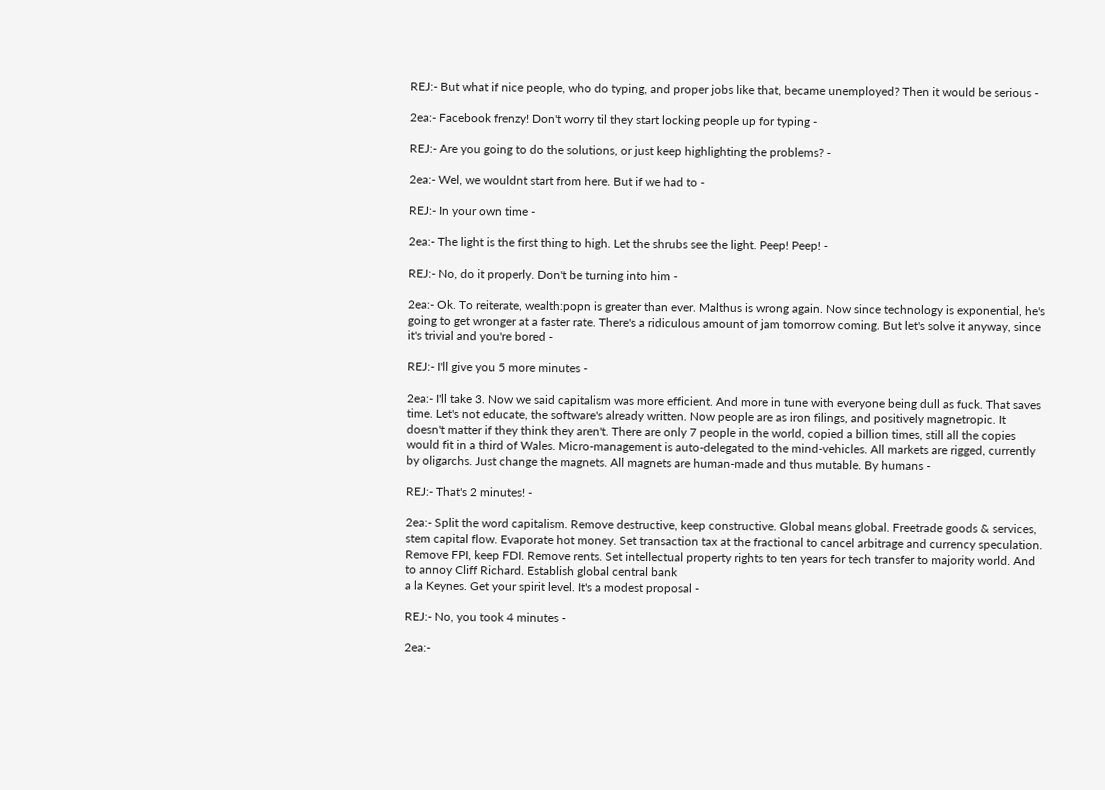REJ:- But what if nice people, who do typing, and proper jobs like that, became unemployed? Then it would be serious -

2ea:- Facebook frenzy! Don't worry til they start locking people up for typing -

REJ:- Are you going to do the solutions, or just keep highlighting the problems? -

2ea:- Wel, we wouldnt start from here. But if we had to -

REJ:- In your own time -

2ea:- The light is the first thing to high. Let the shrubs see the light. Peep! Peep! -

REJ:- No, do it properly. Don't be turning into him -

2ea:- Ok. To reiterate, wealth:popn is greater than ever. Malthus is wrong again. Now since technology is exponential, he's going to get wronger at a faster rate. There's a ridiculous amount of jam tomorrow coming. But let's solve it anyway, since it's trivial and you're bored -

REJ:- I'll give you 5 more minutes -

2ea:- I'll take 3. Now we said capitalism was more efficient. And more in tune with everyone being dull as fuck. That saves time. Let's not educate, the software's already written. Now people are as iron filings, and positively magnetropic. It doesn't matter if they think they aren't. There are only 7 people in the world, copied a billion times, still all the copies would fit in a third of Wales. Micro-management is auto-delegated to the mind-vehicles. All markets are rigged, currently by oligarchs. Just change the magnets. All magnets are human-made and thus mutable. By humans -

REJ:- That's 2 minutes! -

2ea:- Split the word capitalism. Remove destructive, keep constructive. Global means global. Freetrade goods & services, stem capital flow. Evaporate hot money. Set transaction tax at the fractional to cancel arbitrage and currency speculation. Remove FPI, keep FDI. Remove rents. Set intellectual property rights to ten years for tech transfer to majority world. And to annoy Cliff Richard. Establish global central bank
a la Keynes. Get your spirit level. It's a modest proposal -

REJ:- No, you took 4 minutes -

2ea:-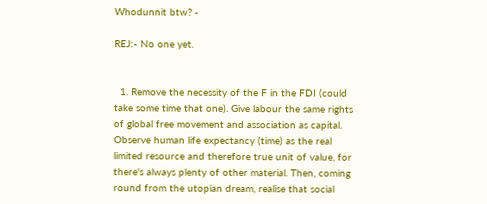Whodunnit btw? -

REJ:- No one yet.


  1. Remove the necessity of the F in the FDI (could take some time that one). Give labour the same rights of global free movement and association as capital. Observe human life expectancy (time) as the real limited resource and therefore true unit of value, for there's always plenty of other material. Then, coming round from the utopian dream, realise that social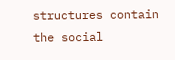structures contain the social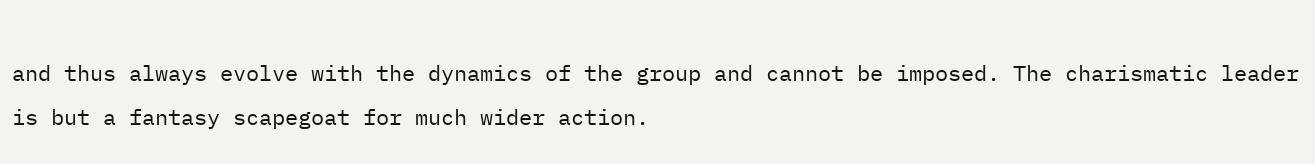and thus always evolve with the dynamics of the group and cannot be imposed. The charismatic leader is but a fantasy scapegoat for much wider action.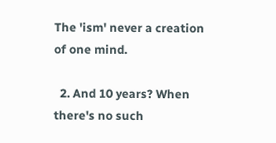The 'ism' never a creation of one mind.

  2. And 10 years? When there's no such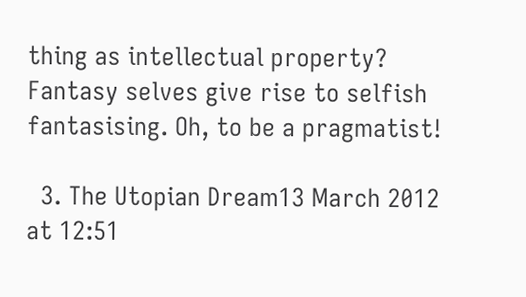thing as intellectual property? Fantasy selves give rise to selfish fantasising. Oh, to be a pragmatist!

  3. The Utopian Dream13 March 2012 at 12:51